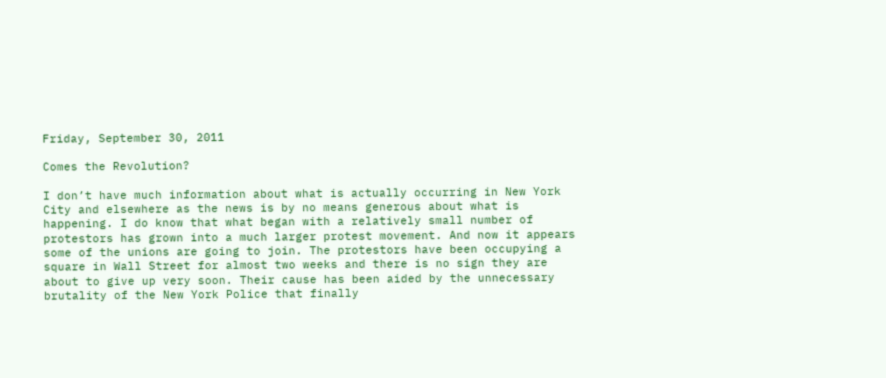Friday, September 30, 2011

Comes the Revolution?

I don’t have much information about what is actually occurring in New York City and elsewhere as the news is by no means generous about what is happening. I do know that what began with a relatively small number of protestors has grown into a much larger protest movement. And now it appears some of the unions are going to join. The protestors have been occupying a square in Wall Street for almost two weeks and there is no sign they are about to give up very soon. Their cause has been aided by the unnecessary brutality of the New York Police that finally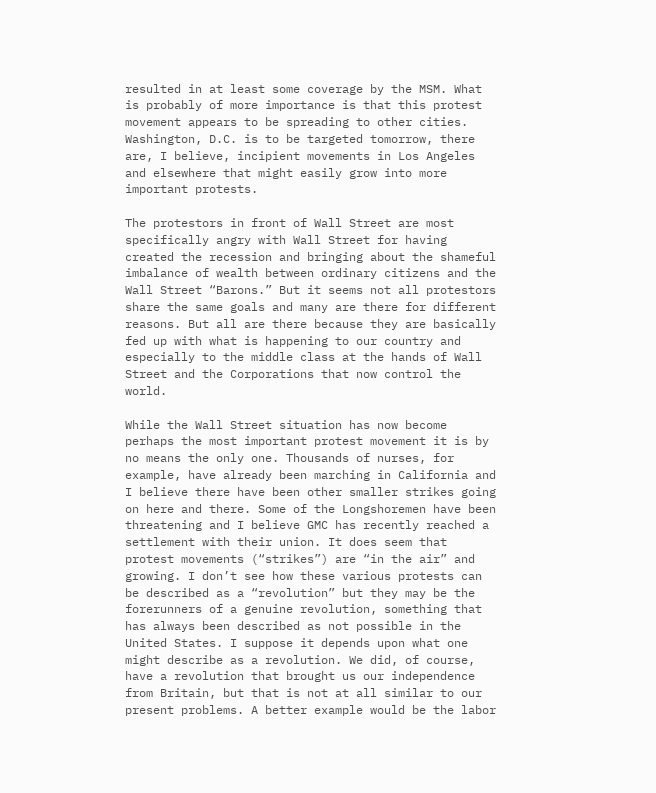resulted in at least some coverage by the MSM. What is probably of more importance is that this protest movement appears to be spreading to other cities. Washington, D.C. is to be targeted tomorrow, there are, I believe, incipient movements in Los Angeles and elsewhere that might easily grow into more important protests.

The protestors in front of Wall Street are most specifically angry with Wall Street for having created the recession and bringing about the shameful imbalance of wealth between ordinary citizens and the Wall Street “Barons.” But it seems not all protestors share the same goals and many are there for different reasons. But all are there because they are basically fed up with what is happening to our country and especially to the middle class at the hands of Wall Street and the Corporations that now control the world.

While the Wall Street situation has now become perhaps the most important protest movement it is by no means the only one. Thousands of nurses, for example, have already been marching in California and I believe there have been other smaller strikes going on here and there. Some of the Longshoremen have been threatening and I believe GMC has recently reached a settlement with their union. It does seem that protest movements (“strikes”) are “in the air” and growing. I don’t see how these various protests can be described as a “revolution” but they may be the forerunners of a genuine revolution, something that has always been described as not possible in the United States. I suppose it depends upon what one might describe as a revolution. We did, of course, have a revolution that brought us our independence from Britain, but that is not at all similar to our present problems. A better example would be the labor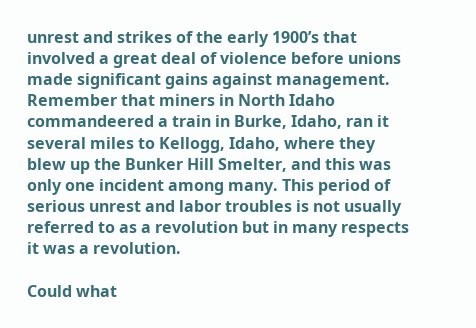unrest and strikes of the early 1900’s that involved a great deal of violence before unions made significant gains against management. Remember that miners in North Idaho commandeered a train in Burke, Idaho, ran it several miles to Kellogg, Idaho, where they blew up the Bunker Hill Smelter, and this was only one incident among many. This period of serious unrest and labor troubles is not usually referred to as a revolution but in many respects it was a revolution.

Could what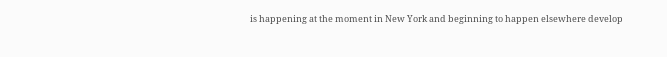is happening at the moment in New York and beginning to happen elsewhere develop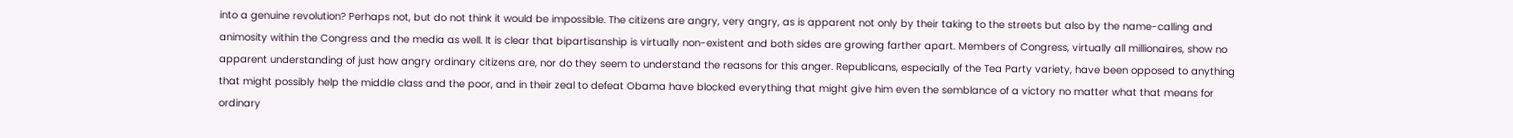into a genuine revolution? Perhaps not, but do not think it would be impossible. The citizens are angry, very angry, as is apparent not only by their taking to the streets but also by the name-calling and animosity within the Congress and the media as well. It is clear that bipartisanship is virtually non-existent and both sides are growing farther apart. Members of Congress, virtually all millionaires, show no apparent understanding of just how angry ordinary citizens are, nor do they seem to understand the reasons for this anger. Republicans, especially of the Tea Party variety, have been opposed to anything that might possibly help the middle class and the poor, and in their zeal to defeat Obama have blocked everything that might give him even the semblance of a victory no matter what that means for ordinary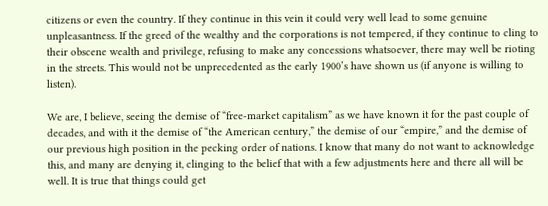citizens or even the country. If they continue in this vein it could very well lead to some genuine unpleasantness. If the greed of the wealthy and the corporations is not tempered, if they continue to cling to their obscene wealth and privilege, refusing to make any concessions whatsoever, there may well be rioting in the streets. This would not be unprecedented as the early 1900’s have shown us (if anyone is willing to listen).

We are, I believe, seeing the demise of “free-market capitalism” as we have known it for the past couple of decades, and with it the demise of “the American century,” the demise of our “empire,” and the demise of our previous high position in the pecking order of nations. I know that many do not want to acknowledge this, and many are denying it, clinging to the belief that with a few adjustments here and there all will be well. It is true that things could get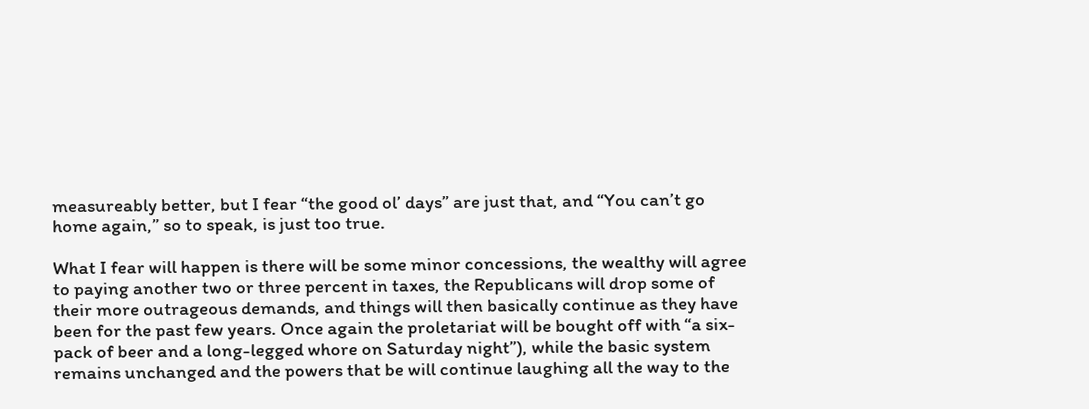measureably better, but I fear “the good ol’ days” are just that, and “You can’t go home again,” so to speak, is just too true.

What I fear will happen is there will be some minor concessions, the wealthy will agree to paying another two or three percent in taxes, the Republicans will drop some of their more outrageous demands, and things will then basically continue as they have been for the past few years. Once again the proletariat will be bought off with “a six-pack of beer and a long-legged whore on Saturday night”), while the basic system remains unchanged and the powers that be will continue laughing all the way to the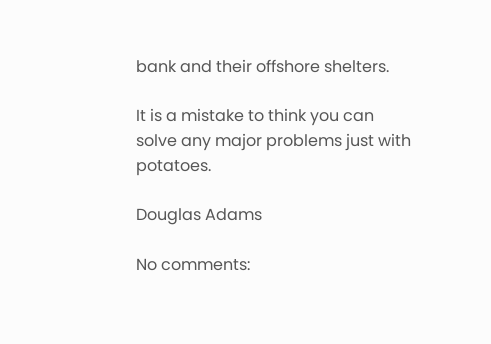bank and their offshore shelters.

It is a mistake to think you can solve any major problems just with potatoes.

Douglas Adams

No comments: